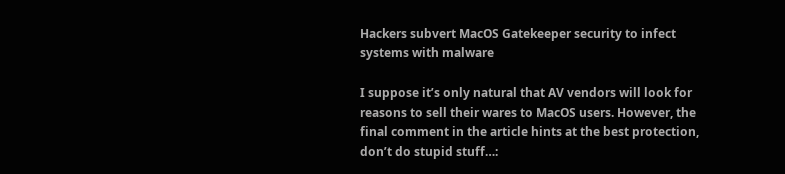Hackers subvert MacOS Gatekeeper security to infect systems with malware

I suppose it’s only natural that AV vendors will look for reasons to sell their wares to MacOS users. However, the final comment in the article hints at the best protection, don’t do stupid stuff…: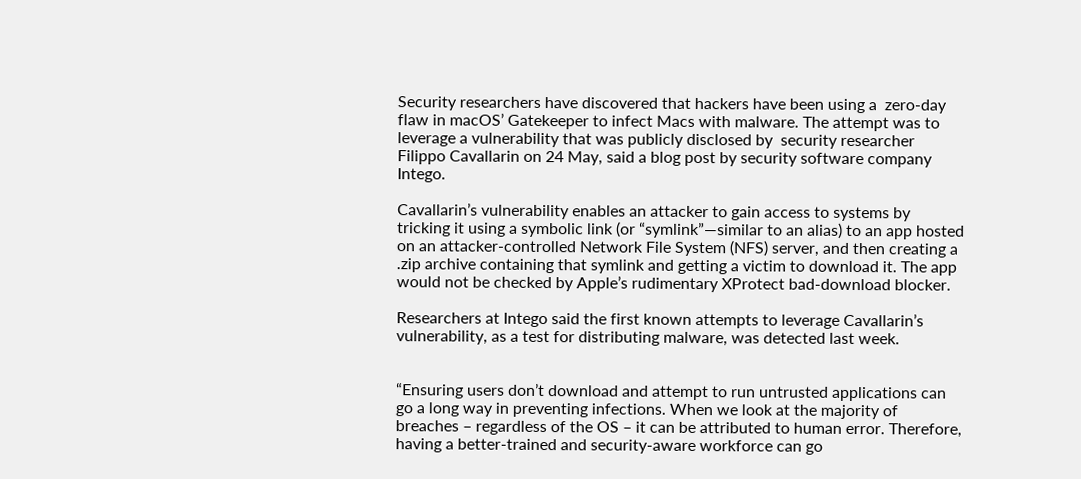Security researchers have discovered that hackers have been using a  zero-day flaw in macOS’ Gatekeeper to infect Macs with malware. The attempt was to leverage a vulnerability that was publicly disclosed by  security researcher Filippo Cavallarin on 24 May, said a blog post by security software company Intego.

Cavallarin’s vulnerability enables an attacker to gain access to systems by tricking it using a symbolic link (or “symlink”—similar to an alias) to an app hosted on an attacker-controlled Network File System (NFS) server, and then creating a .zip archive containing that symlink and getting a victim to download it. The app would not be checked by Apple’s rudimentary XProtect bad-download blocker.

Researchers at Intego said the first known attempts to leverage Cavallarin’s vulnerability, as a test for distributing malware, was detected last week.


“Ensuring users don’t download and attempt to run untrusted applications can go a long way in preventing infections. When we look at the majority of breaches – regardless of the OS – it can be attributed to human error. Therefore, having a better-trained and security-aware workforce can go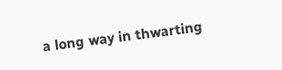a long way in thwarting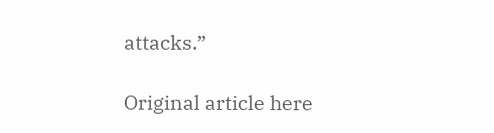attacks.”

Original article here